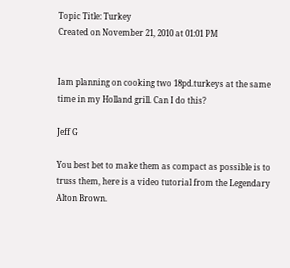Topic Title: Turkey
Created on November 21, 2010 at 01:01 PM


Iam planning on cooking two 18pd.turkeys at the same time in my Holland grill. Can I do this?

Jeff G

You best bet to make them as compact as possible is to truss them, here is a video tutorial from the Legendary Alton Brown.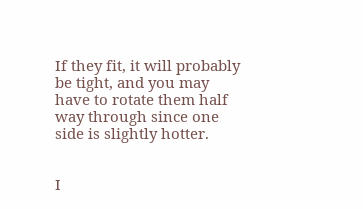If they fit, it will probably be tight, and you may have to rotate them half way through since one side is slightly hotter.


I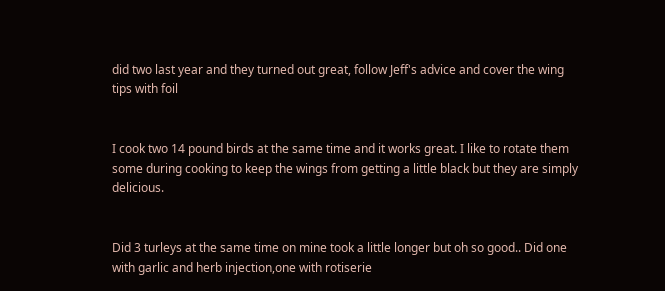did two last year and they turned out great, follow Jeff's advice and cover the wing tips with foil


I cook two 14 pound birds at the same time and it works great. I like to rotate them some during cooking to keep the wings from getting a little black but they are simply delicious.


Did 3 turleys at the same time on mine took a little longer but oh so good.. Did one with garlic and herb injection,one with rotiserie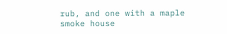rub, and one with a maple smoke house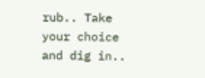rub.. Take your choice and dig in..